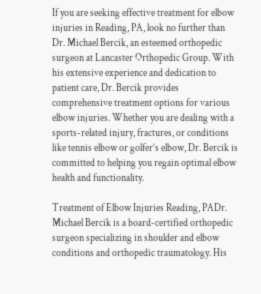If you are seeking effective treatment for elbow injuries in Reading, PA, look no further than Dr. Michael Bercik, an esteemed orthopedic surgeon at Lancaster Orthopedic Group. With his extensive experience and dedication to patient care, Dr. Bercik provides comprehensive treatment options for various elbow injuries. Whether you are dealing with a sports-related injury, fractures, or conditions like tennis elbow or golfer’s elbow, Dr. Bercik is committed to helping you regain optimal elbow health and functionality.

Treatment of Elbow Injuries Reading, PADr. Michael Bercik is a board-certified orthopedic surgeon specializing in shoulder and elbow conditions and orthopedic traumatology. His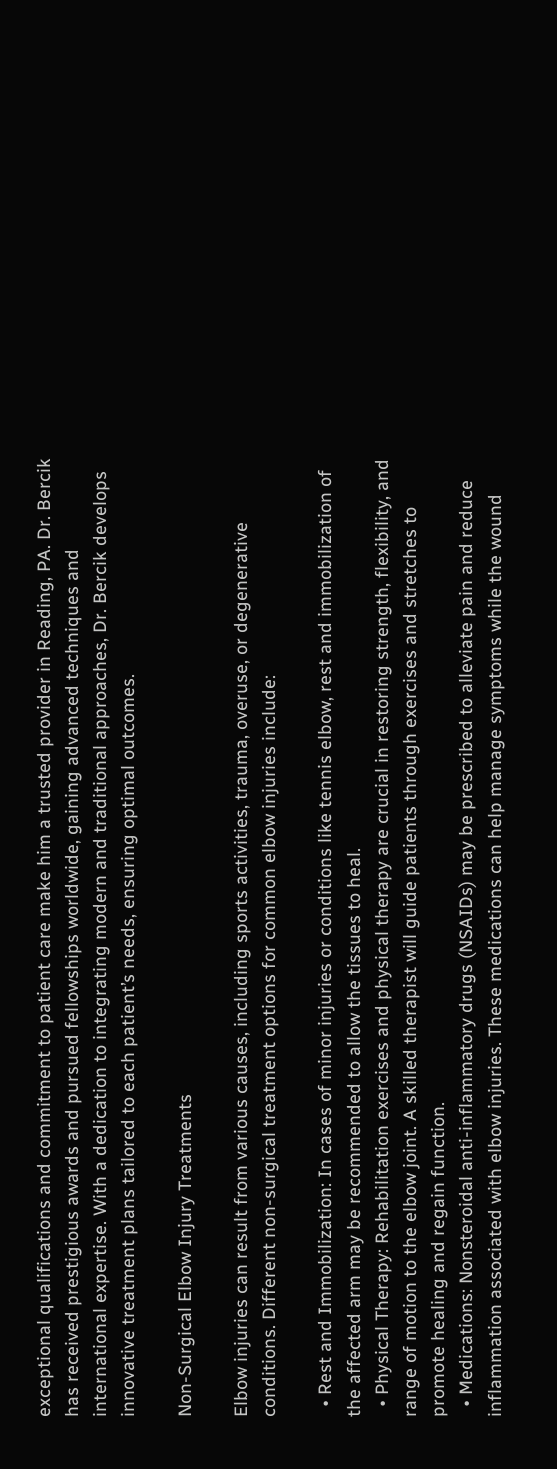exceptional qualifications and commitment to patient care make him a trusted provider in Reading, PA. Dr. Bercik has received prestigious awards and pursued fellowships worldwide, gaining advanced techniques and international expertise. With a dedication to integrating modern and traditional approaches, Dr. Bercik develops innovative treatment plans tailored to each patient’s needs, ensuring optimal outcomes.

Non-Surgical Elbow Injury Treatments

Elbow injuries can result from various causes, including sports activities, trauma, overuse, or degenerative conditions. Different non-surgical treatment options for common elbow injuries include:

  • Rest and Immobilization: In cases of minor injuries or conditions like tennis elbow, rest and immobilization of the affected arm may be recommended to allow the tissues to heal.
  • Physical Therapy: Rehabilitation exercises and physical therapy are crucial in restoring strength, flexibility, and range of motion to the elbow joint. A skilled therapist will guide patients through exercises and stretches to promote healing and regain function.
  • Medications: Nonsteroidal anti-inflammatory drugs (NSAIDs) may be prescribed to alleviate pain and reduce inflammation associated with elbow injuries. These medications can help manage symptoms while the wound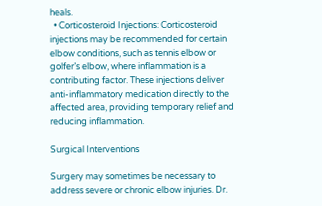heals.
  • Corticosteroid Injections: Corticosteroid injections may be recommended for certain elbow conditions, such as tennis elbow or golfer’s elbow, where inflammation is a contributing factor. These injections deliver anti-inflammatory medication directly to the affected area, providing temporary relief and reducing inflammation.

Surgical Interventions

Surgery may sometimes be necessary to address severe or chronic elbow injuries. Dr.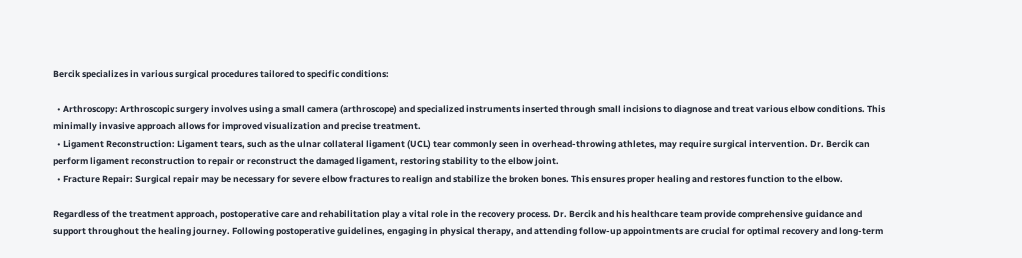Bercik specializes in various surgical procedures tailored to specific conditions:

  • Arthroscopy: Arthroscopic surgery involves using a small camera (arthroscope) and specialized instruments inserted through small incisions to diagnose and treat various elbow conditions. This minimally invasive approach allows for improved visualization and precise treatment.
  • Ligament Reconstruction: Ligament tears, such as the ulnar collateral ligament (UCL) tear commonly seen in overhead-throwing athletes, may require surgical intervention. Dr. Bercik can perform ligament reconstruction to repair or reconstruct the damaged ligament, restoring stability to the elbow joint.
  • Fracture Repair: Surgical repair may be necessary for severe elbow fractures to realign and stabilize the broken bones. This ensures proper healing and restores function to the elbow.

Regardless of the treatment approach, postoperative care and rehabilitation play a vital role in the recovery process. Dr. Bercik and his healthcare team provide comprehensive guidance and support throughout the healing journey. Following postoperative guidelines, engaging in physical therapy, and attending follow-up appointments are crucial for optimal recovery and long-term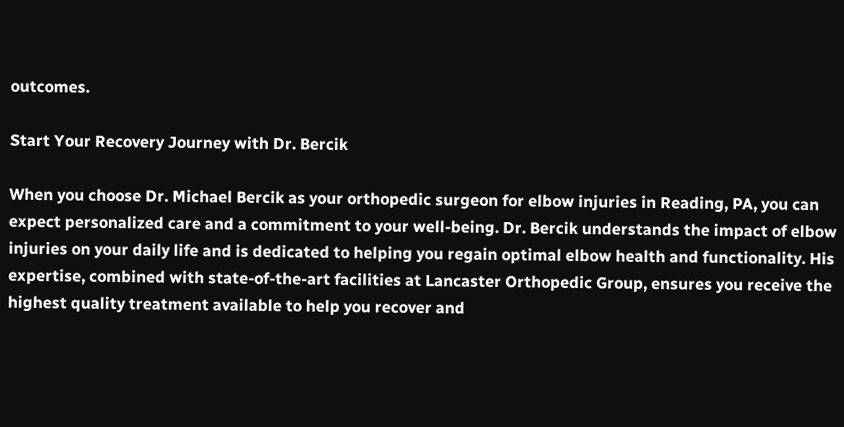outcomes.

Start Your Recovery Journey with Dr. Bercik

When you choose Dr. Michael Bercik as your orthopedic surgeon for elbow injuries in Reading, PA, you can expect personalized care and a commitment to your well-being. Dr. Bercik understands the impact of elbow injuries on your daily life and is dedicated to helping you regain optimal elbow health and functionality. His expertise, combined with state-of-the-art facilities at Lancaster Orthopedic Group, ensures you receive the highest quality treatment available to help you recover and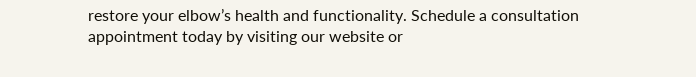restore your elbow’s health and functionality. Schedule a consultation appointment today by visiting our website or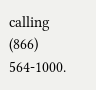calling (866) 564-1000.